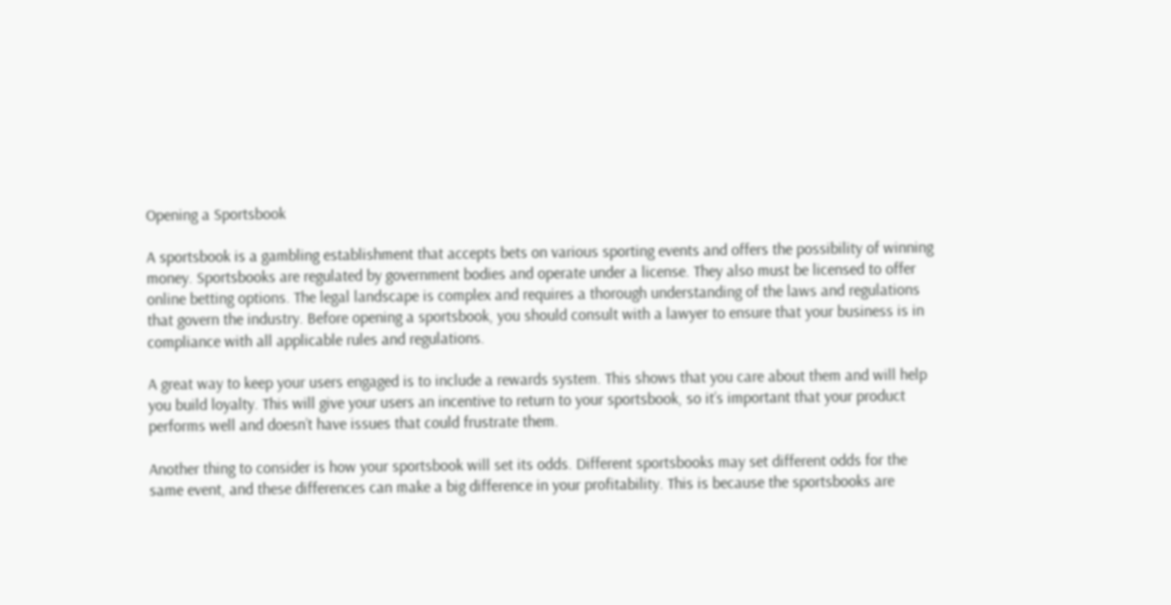Opening a Sportsbook

A sportsbook is a gambling establishment that accepts bets on various sporting events and offers the possibility of winning money. Sportsbooks are regulated by government bodies and operate under a license. They also must be licensed to offer online betting options. The legal landscape is complex and requires a thorough understanding of the laws and regulations that govern the industry. Before opening a sportsbook, you should consult with a lawyer to ensure that your business is in compliance with all applicable rules and regulations.

A great way to keep your users engaged is to include a rewards system. This shows that you care about them and will help you build loyalty. This will give your users an incentive to return to your sportsbook, so it’s important that your product performs well and doesn’t have issues that could frustrate them.

Another thing to consider is how your sportsbook will set its odds. Different sportsbooks may set different odds for the same event, and these differences can make a big difference in your profitability. This is because the sportsbooks are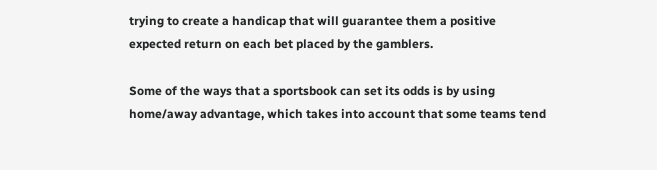trying to create a handicap that will guarantee them a positive expected return on each bet placed by the gamblers.

Some of the ways that a sportsbook can set its odds is by using home/away advantage, which takes into account that some teams tend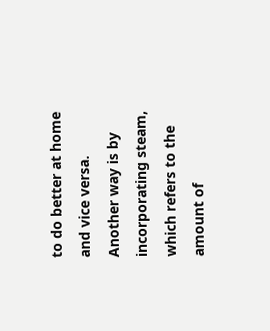to do better at home and vice versa. Another way is by incorporating steam, which refers to the amount of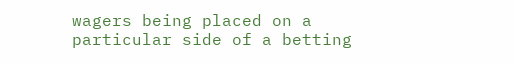wagers being placed on a particular side of a betting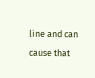line and can cause that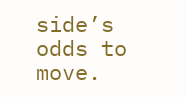side’s odds to move.